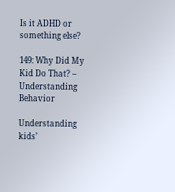Is it ADHD or something else?

149: Why Did My Kid Do That? – Understanding Behavior

Understanding kids’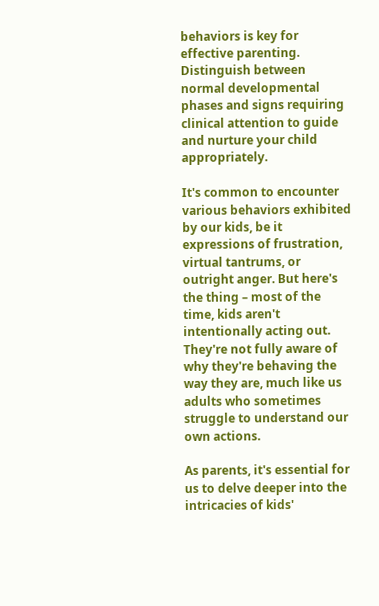behaviors is key for effective parenting. Distinguish between normal developmental phases and signs requiring clinical attention to guide and nurture your child appropriately.

It's common to encounter various behaviors exhibited by our kids, be it expressions of frustration, virtual tantrums, or outright anger. But here's the thing – most of the time, kids aren't intentionally acting out. They're not fully aware of why they're behaving the way they are, much like us adults who sometimes struggle to understand our own actions.

As parents, it's essential for us to delve deeper into the intricacies of kids'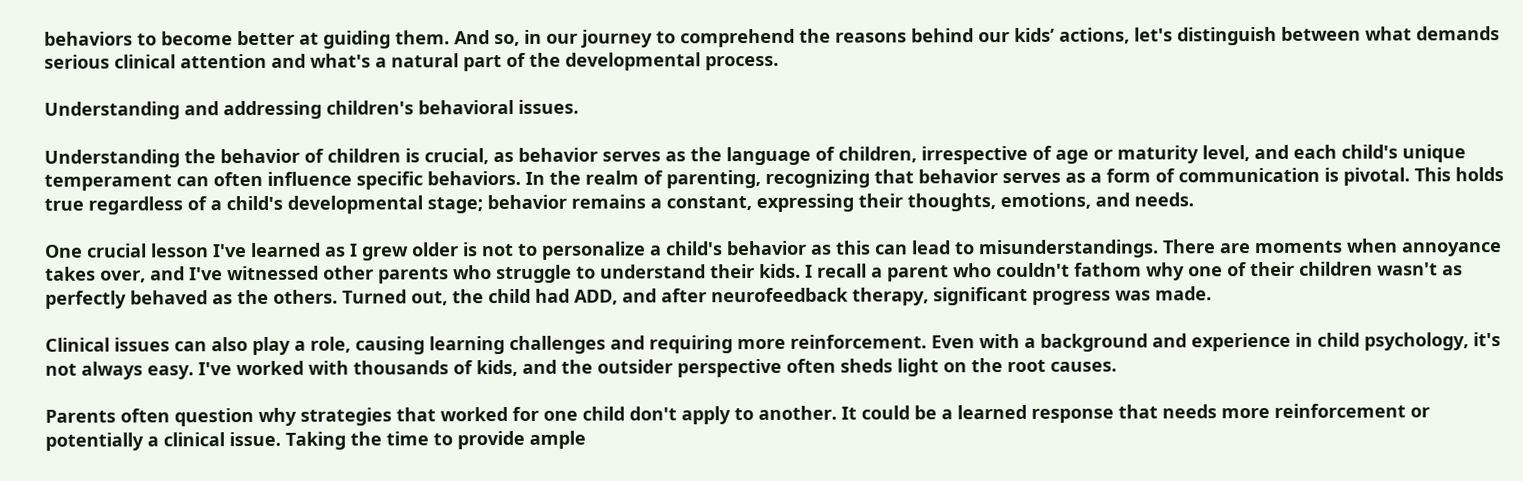behaviors to become better at guiding them. And so, in our journey to comprehend the reasons behind our kids’ actions, let's distinguish between what demands serious clinical attention and what's a natural part of the developmental process.

Understanding and addressing children's behavioral issues.

Understanding the behavior of children is crucial, as behavior serves as the language of children, irrespective of age or maturity level, and each child's unique temperament can often influence specific behaviors. In the realm of parenting, recognizing that behavior serves as a form of communication is pivotal. This holds true regardless of a child's developmental stage; behavior remains a constant, expressing their thoughts, emotions, and needs.

One crucial lesson I've learned as I grew older is not to personalize a child's behavior as this can lead to misunderstandings. There are moments when annoyance takes over, and I've witnessed other parents who struggle to understand their kids. I recall a parent who couldn't fathom why one of their children wasn't as perfectly behaved as the others. Turned out, the child had ADD, and after neurofeedback therapy, significant progress was made.

Clinical issues can also play a role, causing learning challenges and requiring more reinforcement. Even with a background and experience in child psychology, it's not always easy. I've worked with thousands of kids, and the outsider perspective often sheds light on the root causes.

Parents often question why strategies that worked for one child don't apply to another. It could be a learned response that needs more reinforcement or potentially a clinical issue. Taking the time to provide ample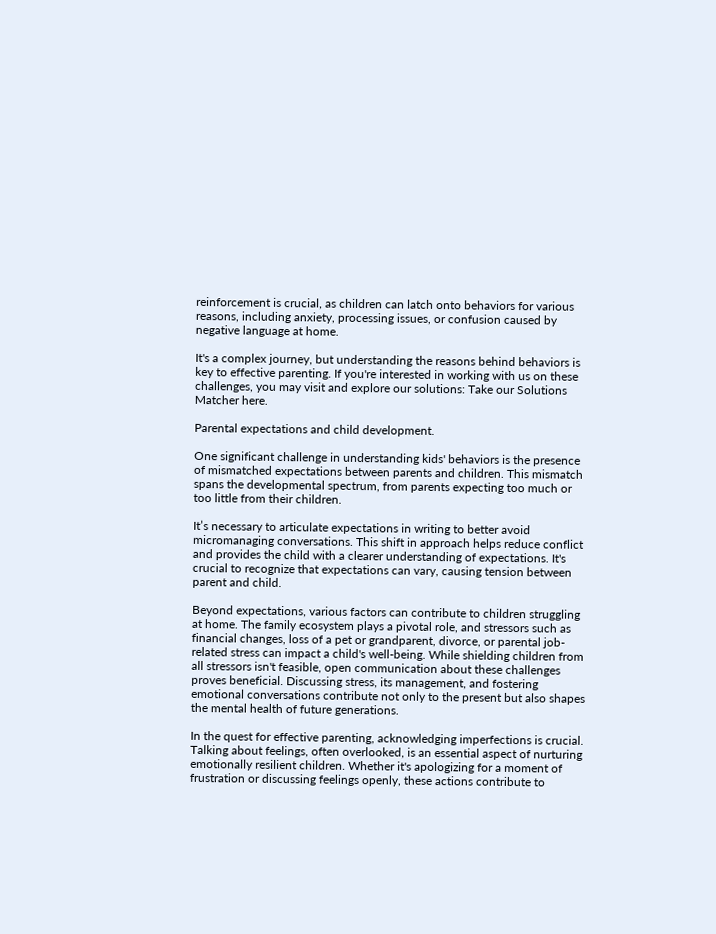reinforcement is crucial, as children can latch onto behaviors for various reasons, including anxiety, processing issues, or confusion caused by negative language at home.

It's a complex journey, but understanding the reasons behind behaviors is key to effective parenting. If you're interested in working with us on these challenges, you may visit and explore our solutions: Take our Solutions Matcher here.

Parental expectations and child development.

One significant challenge in understanding kids' behaviors is the presence of mismatched expectations between parents and children. This mismatch spans the developmental spectrum, from parents expecting too much or too little from their children.

It’s necessary to articulate expectations in writing to better avoid micromanaging conversations. This shift in approach helps reduce conflict and provides the child with a clearer understanding of expectations. It's crucial to recognize that expectations can vary, causing tension between parent and child.

Beyond expectations, various factors can contribute to children struggling at home. The family ecosystem plays a pivotal role, and stressors such as financial changes, loss of a pet or grandparent, divorce, or parental job-related stress can impact a child's well-being. While shielding children from all stressors isn't feasible, open communication about these challenges proves beneficial. Discussing stress, its management, and fostering emotional conversations contribute not only to the present but also shapes the mental health of future generations.

In the quest for effective parenting, acknowledging imperfections is crucial. Talking about feelings, often overlooked, is an essential aspect of nurturing emotionally resilient children. Whether it's apologizing for a moment of frustration or discussing feelings openly, these actions contribute to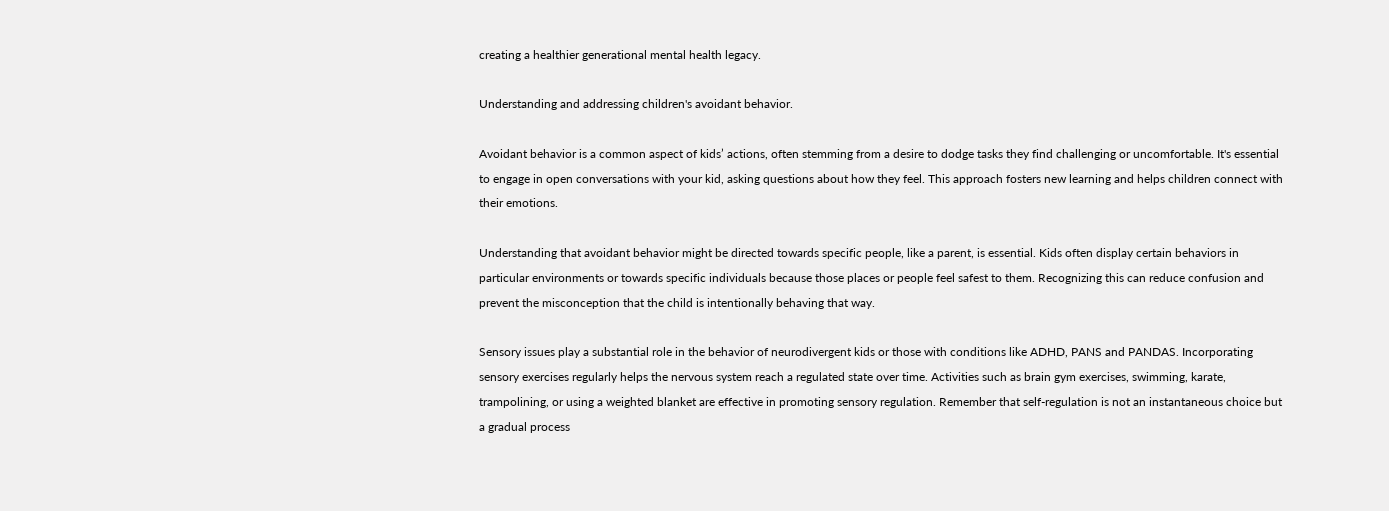creating a healthier generational mental health legacy.

Understanding and addressing children's avoidant behavior.

Avoidant behavior is a common aspect of kids’ actions, often stemming from a desire to dodge tasks they find challenging or uncomfortable. It's essential to engage in open conversations with your kid, asking questions about how they feel. This approach fosters new learning and helps children connect with their emotions.

Understanding that avoidant behavior might be directed towards specific people, like a parent, is essential. Kids often display certain behaviors in particular environments or towards specific individuals because those places or people feel safest to them. Recognizing this can reduce confusion and prevent the misconception that the child is intentionally behaving that way.

Sensory issues play a substantial role in the behavior of neurodivergent kids or those with conditions like ADHD, PANS and PANDAS. Incorporating sensory exercises regularly helps the nervous system reach a regulated state over time. Activities such as brain gym exercises, swimming, karate, trampolining, or using a weighted blanket are effective in promoting sensory regulation. Remember that self-regulation is not an instantaneous choice but a gradual process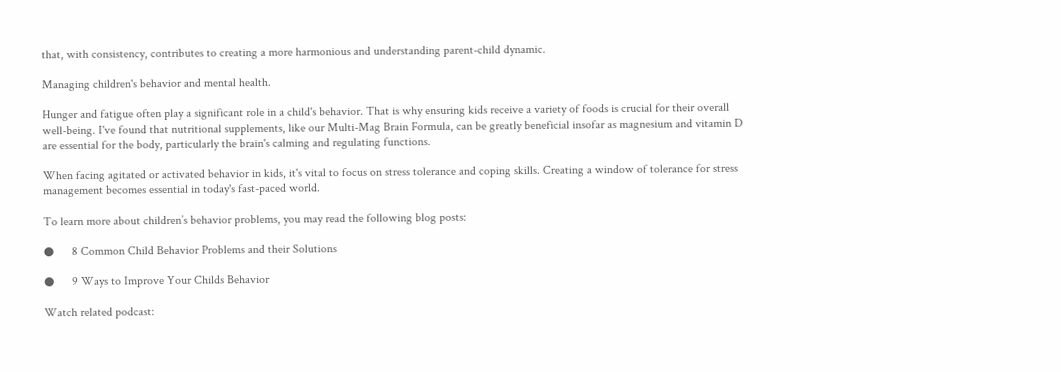that, with consistency, contributes to creating a more harmonious and understanding parent-child dynamic.

Managing children's behavior and mental health.

Hunger and fatigue often play a significant role in a child's behavior. That is why ensuring kids receive a variety of foods is crucial for their overall well-being. I've found that nutritional supplements, like our Multi-Mag Brain Formula, can be greatly beneficial insofar as magnesium and vitamin D are essential for the body, particularly the brain's calming and regulating functions.

When facing agitated or activated behavior in kids, it's vital to focus on stress tolerance and coping skills. Creating a window of tolerance for stress management becomes essential in today's fast-paced world.

To learn more about children’s behavior problems, you may read the following blog posts:

●      8 Common Child Behavior Problems and their Solutions

●      9 Ways to Improve Your Childs Behavior

Watch related podcast: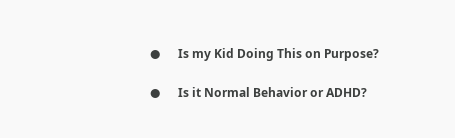●      Is my Kid Doing This on Purpose?

●      Is it Normal Behavior or ADHD?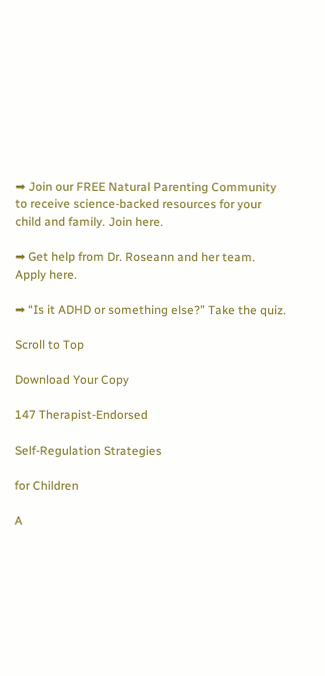➡ Join our FREE Natural Parenting Community to receive science-backed resources for your child and family. Join here.

➡ Get help from Dr. Roseann and her team. Apply here.

➡ “Is it ADHD or something else?” Take the quiz.

Scroll to Top

Download Your Copy

147 Therapist-Endorsed

Self-Regulation Strategies

for Children

A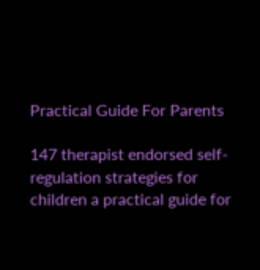Practical Guide For Parents

147 therapist endorsed self-regulation strategies for children a practical guide for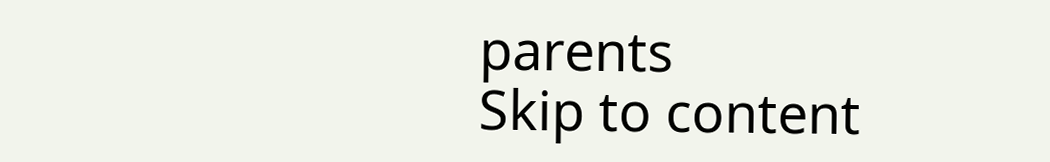parents
Skip to content